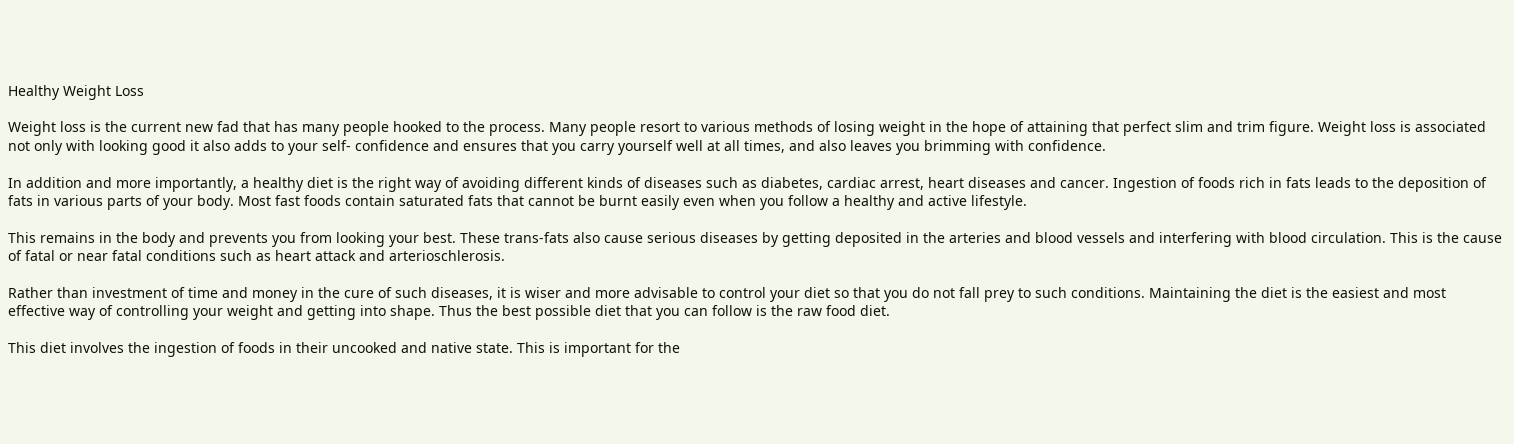Healthy Weight Loss

Weight loss is the current new fad that has many people hooked to the process. Many people resort to various methods of losing weight in the hope of attaining that perfect slim and trim figure. Weight loss is associated not only with looking good it also adds to your self- confidence and ensures that you carry yourself well at all times, and also leaves you brimming with confidence.

In addition and more importantly, a healthy diet is the right way of avoiding different kinds of diseases such as diabetes, cardiac arrest, heart diseases and cancer. Ingestion of foods rich in fats leads to the deposition of fats in various parts of your body. Most fast foods contain saturated fats that cannot be burnt easily even when you follow a healthy and active lifestyle.

This remains in the body and prevents you from looking your best. These trans-fats also cause serious diseases by getting deposited in the arteries and blood vessels and interfering with blood circulation. This is the cause of fatal or near fatal conditions such as heart attack and arterioschlerosis.

Rather than investment of time and money in the cure of such diseases, it is wiser and more advisable to control your diet so that you do not fall prey to such conditions. Maintaining the diet is the easiest and most effective way of controlling your weight and getting into shape. Thus the best possible diet that you can follow is the raw food diet.

This diet involves the ingestion of foods in their uncooked and native state. This is important for the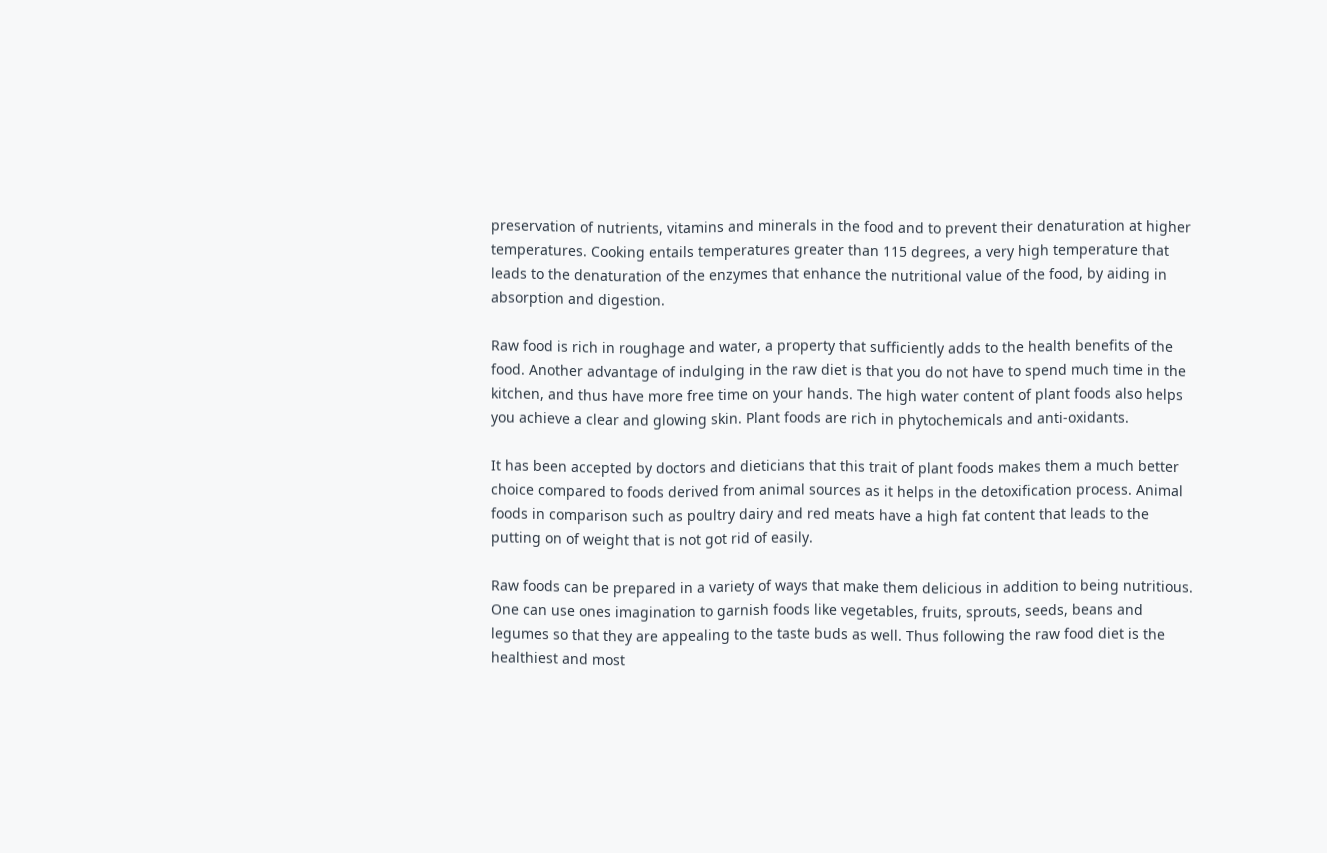preservation of nutrients, vitamins and minerals in the food and to prevent their denaturation at higher temperatures. Cooking entails temperatures greater than 115 degrees, a very high temperature that leads to the denaturation of the enzymes that enhance the nutritional value of the food, by aiding in absorption and digestion.

Raw food is rich in roughage and water, a property that sufficiently adds to the health benefits of the food. Another advantage of indulging in the raw diet is that you do not have to spend much time in the kitchen, and thus have more free time on your hands. The high water content of plant foods also helps you achieve a clear and glowing skin. Plant foods are rich in phytochemicals and anti-oxidants.

It has been accepted by doctors and dieticians that this trait of plant foods makes them a much better choice compared to foods derived from animal sources as it helps in the detoxification process. Animal foods in comparison such as poultry dairy and red meats have a high fat content that leads to the putting on of weight that is not got rid of easily.

Raw foods can be prepared in a variety of ways that make them delicious in addition to being nutritious. One can use ones imagination to garnish foods like vegetables, fruits, sprouts, seeds, beans and legumes so that they are appealing to the taste buds as well. Thus following the raw food diet is the healthiest and most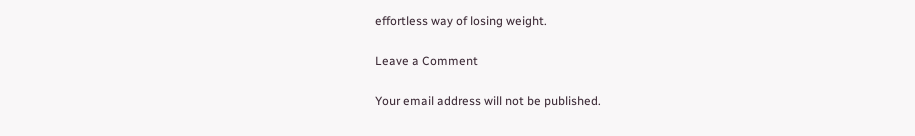effortless way of losing weight.

Leave a Comment

Your email address will not be published.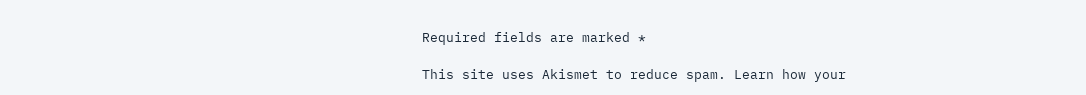Required fields are marked *

This site uses Akismet to reduce spam. Learn how your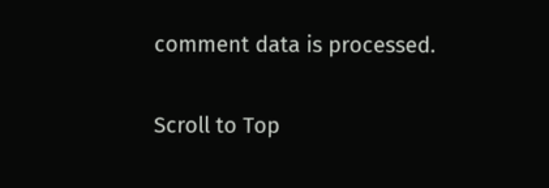comment data is processed.

Scroll to Top